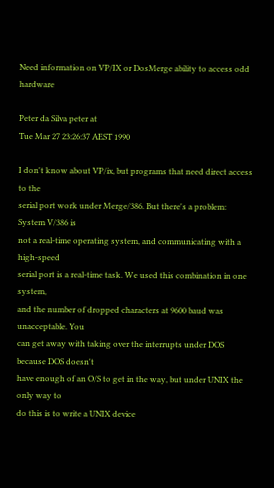Need information on VP/IX or DosMerge ability to access odd hardware

Peter da Silva peter at
Tue Mar 27 23:26:37 AEST 1990

I don't know about VP/ix, but programs that need direct access to the
serial port work under Merge/386. But there's a problem: System V/386 is
not a real-time operating system, and communicating with a high-speed
serial port is a real-time task. We used this combination in one system,
and the number of dropped characters at 9600 baud was unacceptable. You
can get away with taking over the interrupts under DOS because DOS doesn't
have enough of an O/S to get in the way, but under UNIX the only way to
do this is to write a UNIX device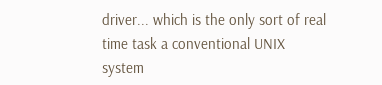driver... which is the only sort of real
time task a conventional UNIX system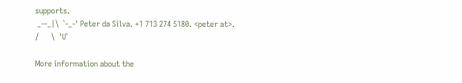supports.
 _--_|\  `-_-' Peter da Silva. +1 713 274 5180. <peter at>.
/      \  'U`

More information about the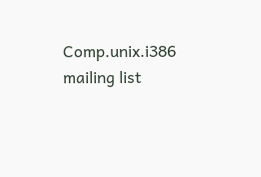Comp.unix.i386 mailing list